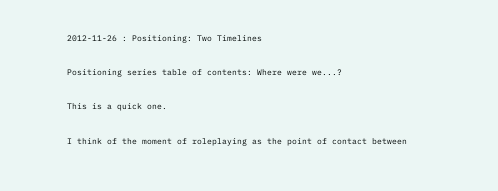2012-11-26 : Positioning: Two Timelines

Positioning series table of contents: Where were we...?

This is a quick one.

I think of the moment of roleplaying as the point of contact between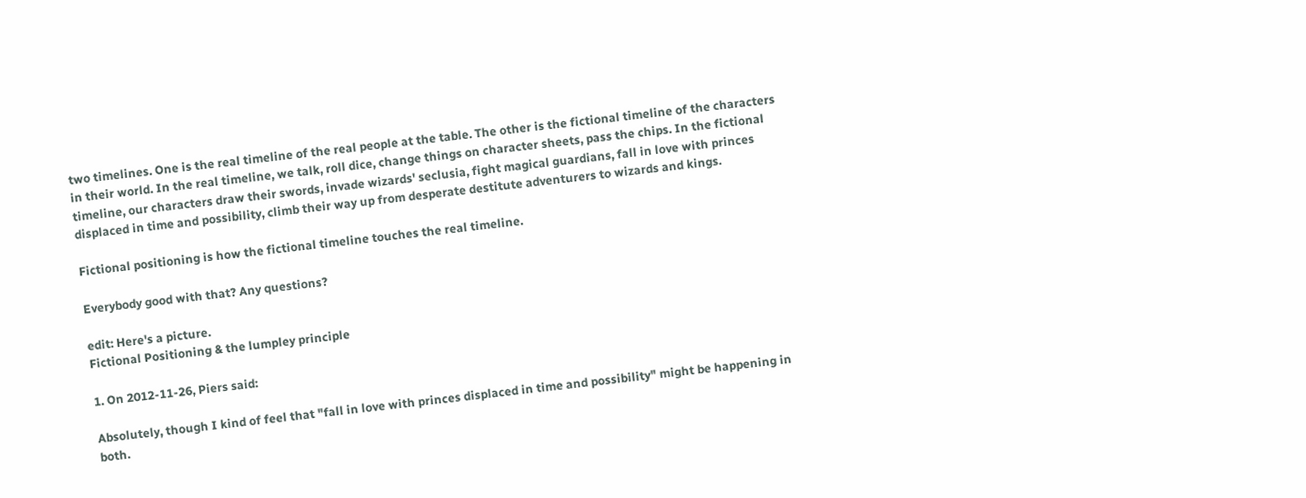two timelines. One is the real timeline of the real people at the table. The other is the fictional timeline of the characters in their world. In the real timeline, we talk, roll dice, change things on character sheets, pass the chips. In the fictional timeline, our characters draw their swords, invade wizards' seclusia, fight magical guardians, fall in love with princes displaced in time and possibility, climb their way up from desperate destitute adventurers to wizards and kings.

Fictional positioning is how the fictional timeline touches the real timeline.

Everybody good with that? Any questions?

edit: Here's a picture.
Fictional Positioning & the lumpley principle

1. On 2012-11-26, Piers said:

Absolutely, though I kind of feel that "fall in love with princes displaced in time and possibility" might be happening in both.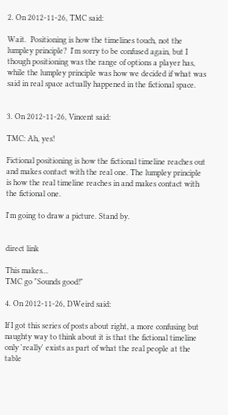2. On 2012-11-26, TMC said:

Wait.  Positioning is how the timelines touch, not the lumpley principle?  I'm sorry to be confused again, but I though positioning was the range of options a player has, while the lumpley principle was how we decided if what was said in real space actually happened in the fictional space.


3. On 2012-11-26, Vincent said:

TMC: Ah, yes!

Fictional positioning is how the fictional timeline reaches out and makes contact with the real one. The lumpley principle is how the real timeline reaches in and makes contact with the fictional one.

I'm going to draw a picture. Stand by.


direct link

This makes...
TMC go "Sounds good!"

4. On 2012-11-26, DWeird said:

If I got this series of posts about right, a more confusing but naughty way to think about it is that the fictional timeline only 'really' exists as part of what the real people at the table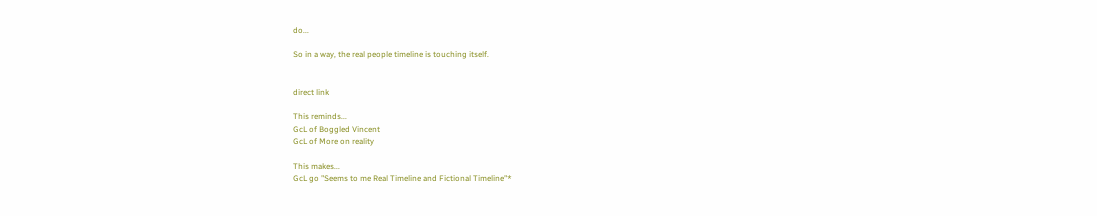do...

So in a way, the real people timeline is touching itself.


direct link

This reminds...
GcL of Boggled Vincent
GcL of More on reality

This makes...
GcL go "Seems to me Real Timeline and Fictional Timeline"*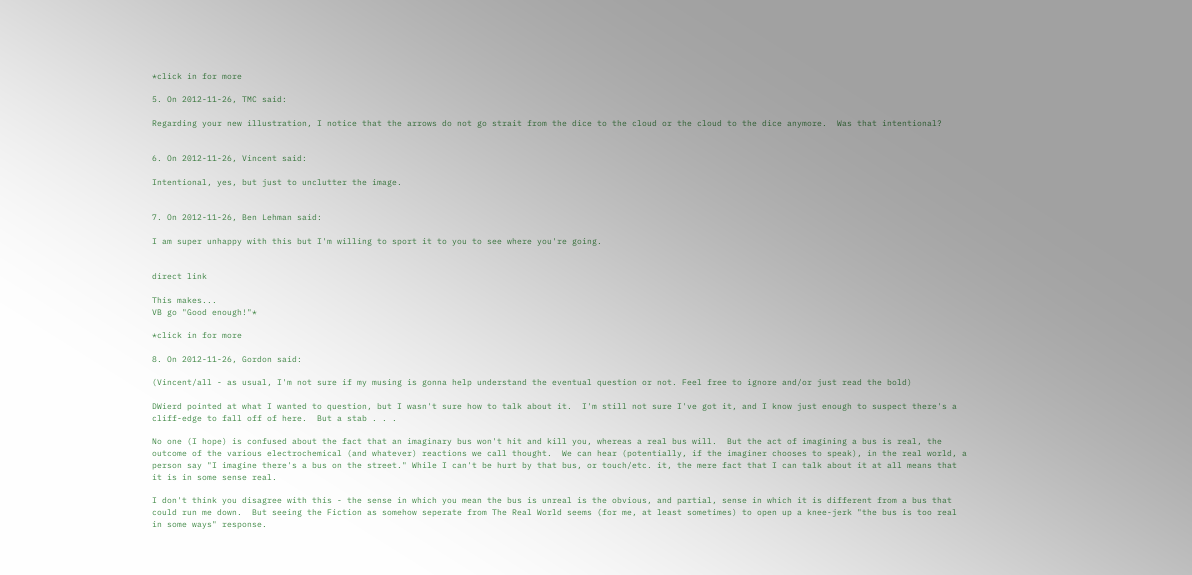*click in for more

5. On 2012-11-26, TMC said:

Regarding your new illustration, I notice that the arrows do not go strait from the dice to the cloud or the cloud to the dice anymore.  Was that intentional?


6. On 2012-11-26, Vincent said:

Intentional, yes, but just to unclutter the image.


7. On 2012-11-26, Ben Lehman said:

I am super unhappy with this but I'm willing to sport it to you to see where you're going.


direct link

This makes...
VB go "Good enough!"*

*click in for more

8. On 2012-11-26, Gordon said:

(Vincent/all - as usual, I'm not sure if my musing is gonna help understand the eventual question or not. Feel free to ignore and/or just read the bold)

DWierd pointed at what I wanted to question, but I wasn't sure how to talk about it.  I'm still not sure I've got it, and I know just enough to suspect there's a cliff-edge to fall off of here.  But a stab . . .

No one (I hope) is confused about the fact that an imaginary bus won't hit and kill you, whereas a real bus will.  But the act of imagining a bus is real, the outcome of the various electrochemical (and whatever) reactions we call thought.  We can hear (potentially, if the imaginer chooses to speak), in the real world, a person say "I imagine there's a bus on the street." While I can't be hurt by that bus, or touch/etc. it, the mere fact that I can talk about it at all means that it is in some sense real.

I don't think you disagree with this - the sense in which you mean the bus is unreal is the obvious, and partial, sense in which it is different from a bus that could run me down.  But seeing the Fiction as somehow seperate from The Real World seems (for me, at least sometimes) to open up a knee-jerk "the bus is too real in some ways" response.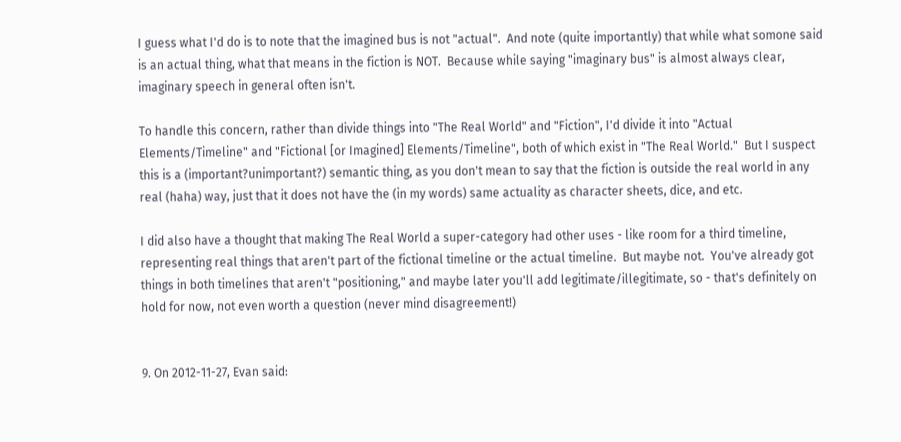I guess what I'd do is to note that the imagined bus is not "actual".  And note (quite importantly) that while what somone said is an actual thing, what that means in the fiction is NOT.  Because while saying "imaginary bus" is almost always clear, imaginary speech in general often isn't.

To handle this concern, rather than divide things into "The Real World" and "Fiction", I'd divide it into "Actual Elements/Timeline" and "Fictional [or Imagined] Elements/Timeline", both of which exist in "The Real World."  But I suspect this is a (important?unimportant?) semantic thing, as you don't mean to say that the fiction is outside the real world in any real (haha) way, just that it does not have the (in my words) same actuality as character sheets, dice, and etc.

I did also have a thought that making The Real World a super-category had other uses - like room for a third timeline, representing real things that aren't part of the fictional timeline or the actual timeline.  But maybe not.  You've already got things in both timelines that aren't "positioning," and maybe later you'll add legitimate/illegitimate, so - that's definitely on hold for now, not even worth a question (never mind disagreement!)


9. On 2012-11-27, Evan said: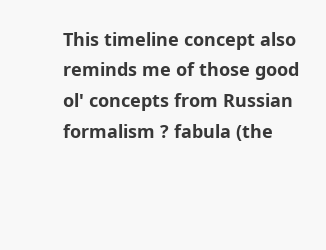This timeline concept also reminds me of those good ol' concepts from Russian formalism ? fabula (the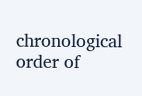chronological order of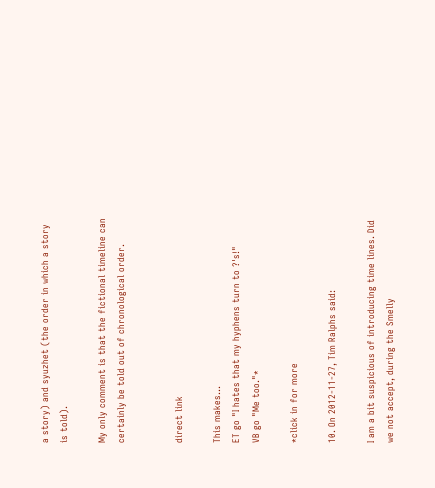a story) and syuzhet (the order in which a story is told).

My only comment is that the fictional timeline can certainly be told out of chronological order.


direct link

This makes...
ET go "I hates that my hyphens turn to ?'s!"
VB go "Me too."*

*click in for more

10. On 2012-11-27, Tim Ralphs said:

I am a bit suspicious of introducing time lines. Did we not accept, during the Smelly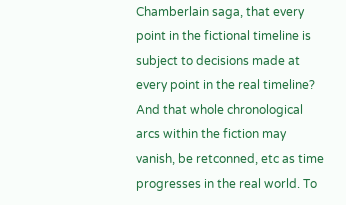Chamberlain saga, that every point in the fictional timeline is subject to decisions made at every point in the real timeline? And that whole chronological arcs within the fiction may vanish, be retconned, etc as time progresses in the real world. To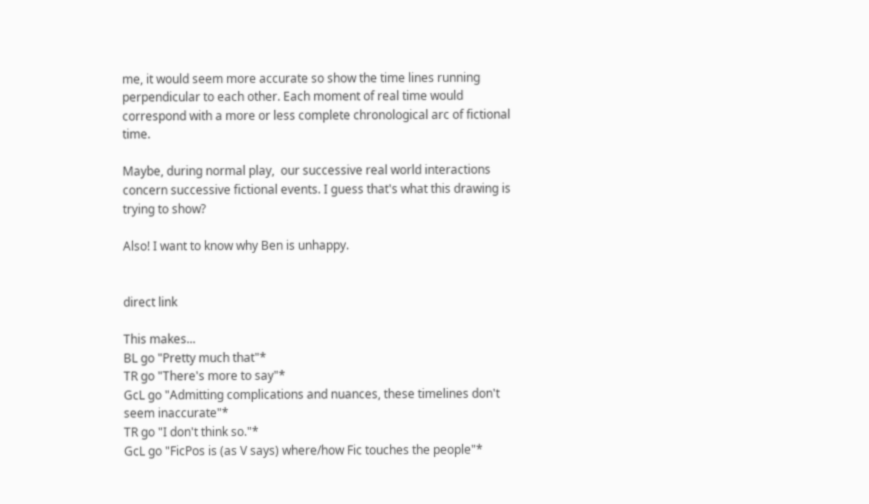me, it would seem more accurate so show the time lines running perpendicular to each other. Each moment of real time would correspond with a more or less complete chronological arc of fictional time.

Maybe, during normal play,  our successive real world interactions concern successive fictional events. I guess that's what this drawing is trying to show?

Also! I want to know why Ben is unhappy.


direct link

This makes...
BL go "Pretty much that"*
TR go "There's more to say"*
GcL go "Admitting complications and nuances, these timelines don't seem inaccurate"*
TR go "I don't think so."*
GcL go "FicPos is (as V says) where/how Fic touches the people"*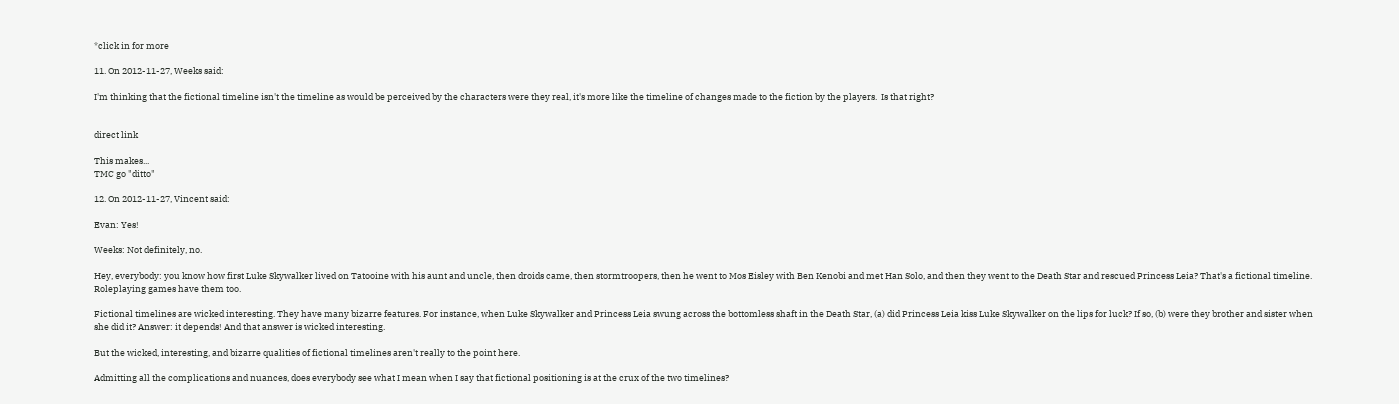*click in for more

11. On 2012-11-27, Weeks said:

I'm thinking that the fictional timeline isn't the timeline as would be perceived by the characters were they real, it's more like the timeline of changes made to the fiction by the players.  Is that right?


direct link

This makes...
TMC go "ditto"

12. On 2012-11-27, Vincent said:

Evan: Yes!

Weeks: Not definitely, no.

Hey, everybody: you know how first Luke Skywalker lived on Tatooine with his aunt and uncle, then droids came, then stormtroopers, then he went to Mos Eisley with Ben Kenobi and met Han Solo, and then they went to the Death Star and rescued Princess Leia? That's a fictional timeline. Roleplaying games have them too.

Fictional timelines are wicked interesting. They have many bizarre features. For instance, when Luke Skywalker and Princess Leia swung across the bottomless shaft in the Death Star, (a) did Princess Leia kiss Luke Skywalker on the lips for luck? If so, (b) were they brother and sister when she did it? Answer: it depends! And that answer is wicked interesting.

But the wicked, interesting, and bizarre qualities of fictional timelines aren't really to the point here.

Admitting all the complications and nuances, does everybody see what I mean when I say that fictional positioning is at the crux of the two timelines?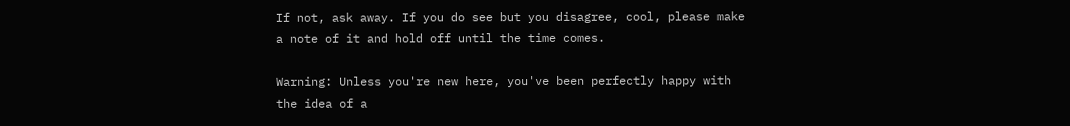If not, ask away. If you do see but you disagree, cool, please make a note of it and hold off until the time comes.

Warning: Unless you're new here, you've been perfectly happy with the idea of a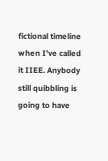fictional timeline when I've called it IIEE. Anybody still quibbling is going to have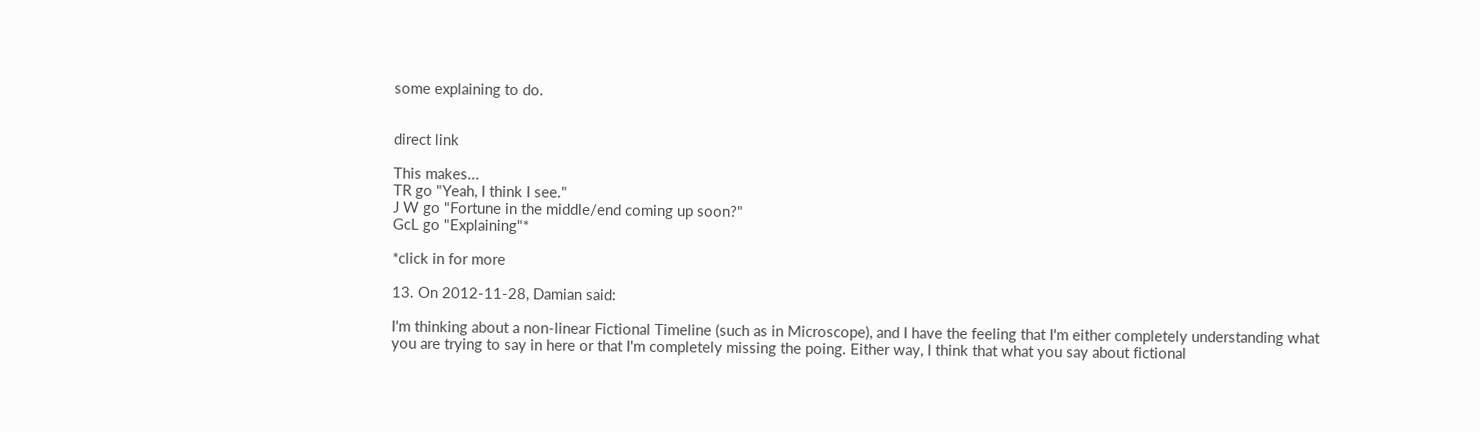some explaining to do.


direct link

This makes...
TR go "Yeah, I think I see."
J W go "Fortune in the middle/end coming up soon?"
GcL go "Explaining"*

*click in for more

13. On 2012-11-28, Damian said:

I'm thinking about a non-linear Fictional Timeline (such as in Microscope), and I have the feeling that I'm either completely understanding what you are trying to say in here or that I'm completely missing the poing. Either way, I think that what you say about fictional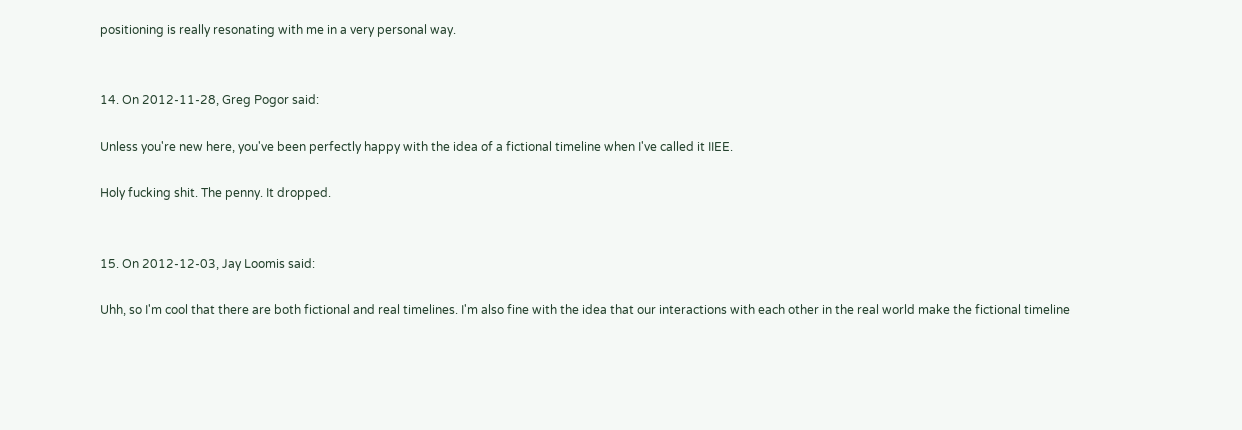positioning is really resonating with me in a very personal way.


14. On 2012-11-28, Greg Pogor said:

Unless you're new here, you've been perfectly happy with the idea of a fictional timeline when I've called it IIEE.

Holy fucking shit. The penny. It dropped.


15. On 2012-12-03, Jay Loomis said:

Uhh, so I'm cool that there are both fictional and real timelines. I'm also fine with the idea that our interactions with each other in the real world make the fictional timeline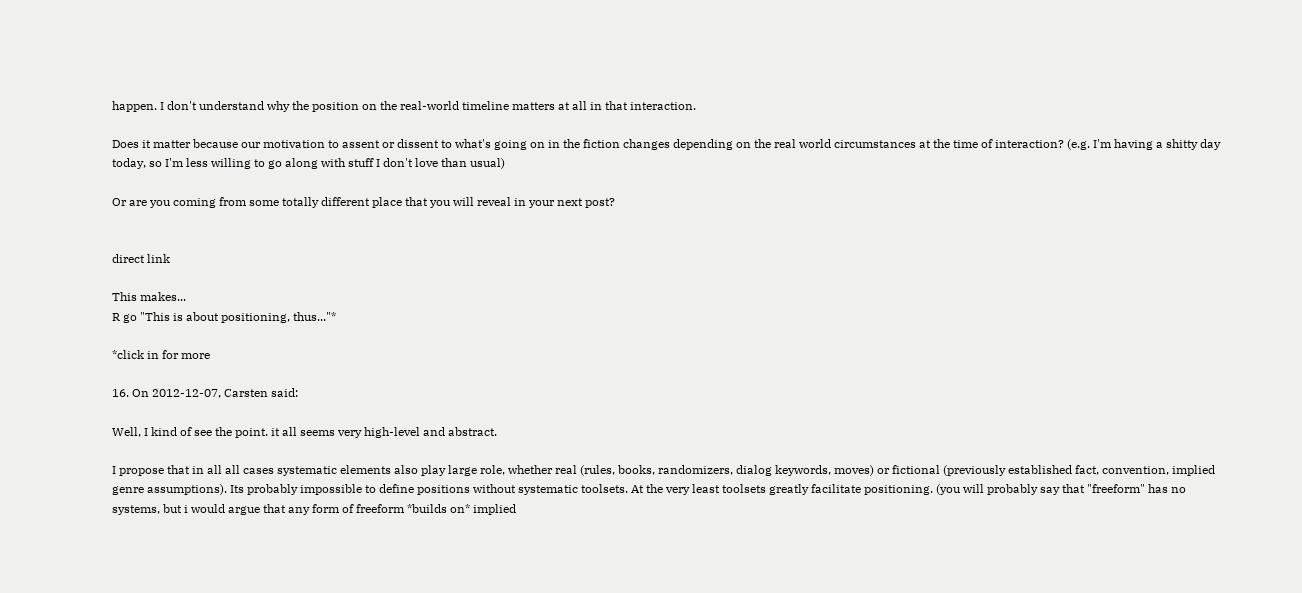happen. I don't understand why the position on the real-world timeline matters at all in that interaction.

Does it matter because our motivation to assent or dissent to what's going on in the fiction changes depending on the real world circumstances at the time of interaction? (e.g. I'm having a shitty day today, so I'm less willing to go along with stuff I don't love than usual)

Or are you coming from some totally different place that you will reveal in your next post?


direct link

This makes...
R go "This is about positioning, thus..."*

*click in for more

16. On 2012-12-07, Carsten said:

Well, I kind of see the point. it all seems very high-level and abstract.

I propose that in all all cases systematic elements also play large role, whether real (rules, books, randomizers, dialog keywords, moves) or fictional (previously established fact, convention, implied genre assumptions). Its probably impossible to define positions without systematic toolsets. At the very least toolsets greatly facilitate positioning. (you will probably say that "freeform" has no systems, but i would argue that any form of freeform *builds on* implied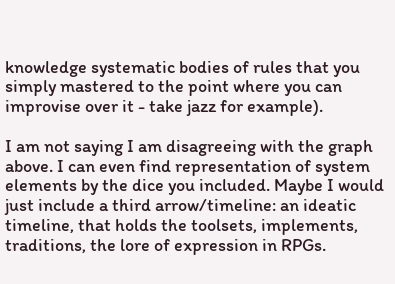knowledge systematic bodies of rules that you simply mastered to the point where you can improvise over it - take jazz for example).

I am not saying I am disagreeing with the graph above. I can even find representation of system elements by the dice you included. Maybe I would just include a third arrow/timeline: an ideatic timeline, that holds the toolsets, implements, traditions, the lore of expression in RPGs.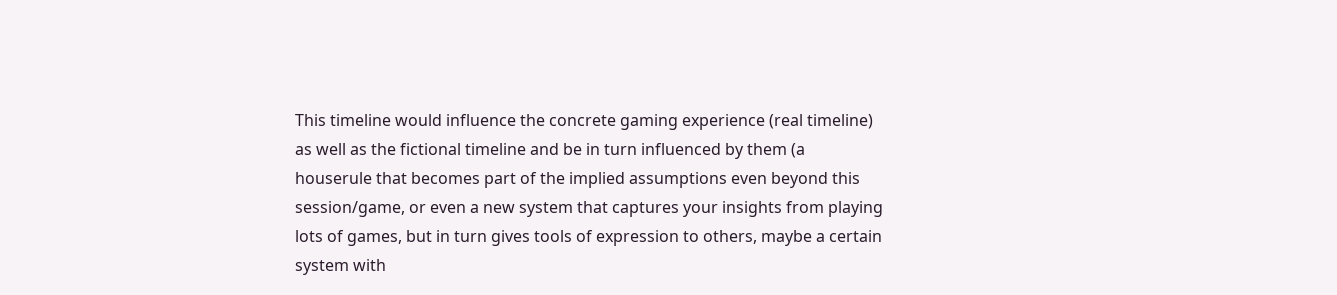This timeline would influence the concrete gaming experience (real timeline) as well as the fictional timeline and be in turn influenced by them (a houserule that becomes part of the implied assumptions even beyond this session/game, or even a new system that captures your insights from playing lots of games, but in turn gives tools of expression to others, maybe a certain system with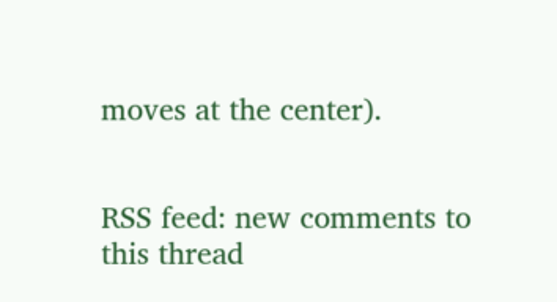moves at the center).


RSS feed: new comments to this thread